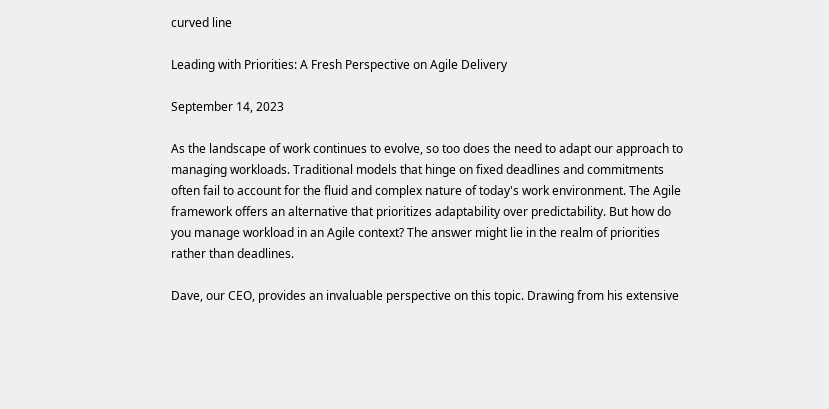curved line

Leading with Priorities: A Fresh Perspective on Agile Delivery

September 14, 2023

As the landscape of work continues to evolve, so too does the need to adapt our approach to managing workloads. Traditional models that hinge on fixed deadlines and commitments often fail to account for the fluid and complex nature of today's work environment. The Agile framework offers an alternative that prioritizes adaptability over predictability. But how do you manage workload in an Agile context? The answer might lie in the realm of priorities rather than deadlines.

Dave, our CEO, provides an invaluable perspective on this topic. Drawing from his extensive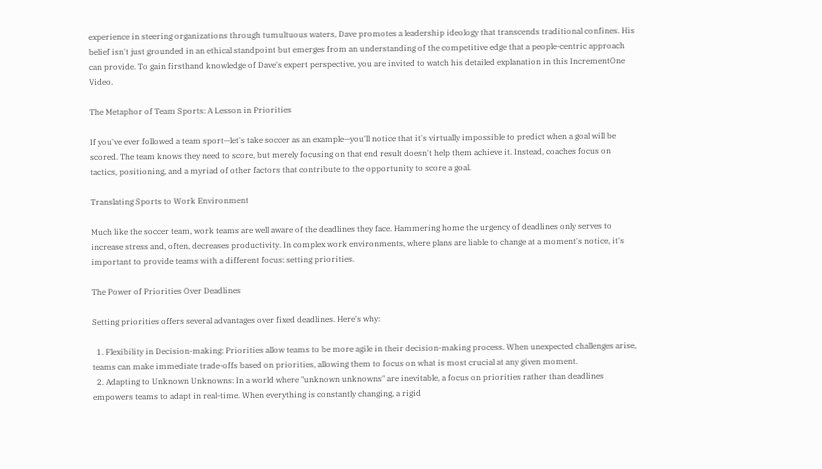experience in steering organizations through tumultuous waters, Dave promotes a leadership ideology that transcends traditional confines. His belief isn't just grounded in an ethical standpoint but emerges from an understanding of the competitive edge that a people-centric approach can provide. To gain firsthand knowledge of Dave's expert perspective, you are invited to watch his detailed explanation in this IncrementOne Video.

The Metaphor of Team Sports: A Lesson in Priorities

If you've ever followed a team sport—let's take soccer as an example—you'll notice that it's virtually impossible to predict when a goal will be scored. The team knows they need to score, but merely focusing on that end result doesn't help them achieve it. Instead, coaches focus on tactics, positioning, and a myriad of other factors that contribute to the opportunity to score a goal.

Translating Sports to Work Environment

Much like the soccer team, work teams are well aware of the deadlines they face. Hammering home the urgency of deadlines only serves to increase stress and, often, decreases productivity. In complex work environments, where plans are liable to change at a moment's notice, it's important to provide teams with a different focus: setting priorities.

The Power of Priorities Over Deadlines

Setting priorities offers several advantages over fixed deadlines. Here's why:

  1. Flexibility in Decision-making: Priorities allow teams to be more agile in their decision-making process. When unexpected challenges arise, teams can make immediate trade-offs based on priorities, allowing them to focus on what is most crucial at any given moment.
  2. Adapting to Unknown Unknowns: In a world where "unknown unknowns" are inevitable, a focus on priorities rather than deadlines empowers teams to adapt in real-time. When everything is constantly changing, a rigid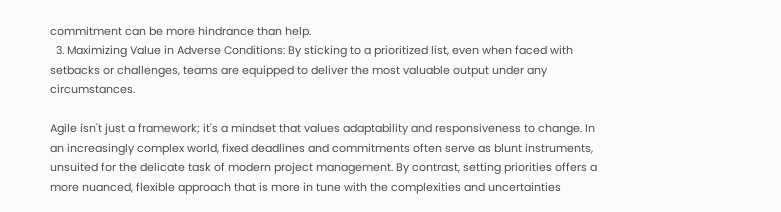commitment can be more hindrance than help.
  3. Maximizing Value in Adverse Conditions: By sticking to a prioritized list, even when faced with setbacks or challenges, teams are equipped to deliver the most valuable output under any circumstances.

Agile isn't just a framework; it's a mindset that values adaptability and responsiveness to change. In an increasingly complex world, fixed deadlines and commitments often serve as blunt instruments, unsuited for the delicate task of modern project management. By contrast, setting priorities offers a more nuanced, flexible approach that is more in tune with the complexities and uncertainties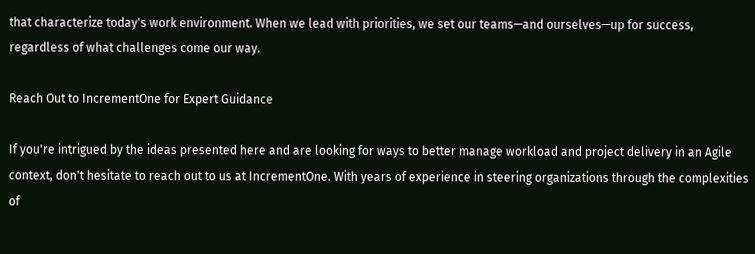that characterize today's work environment. When we lead with priorities, we set our teams—and ourselves—up for success, regardless of what challenges come our way.

Reach Out to IncrementOne for Expert Guidance

If you're intrigued by the ideas presented here and are looking for ways to better manage workload and project delivery in an Agile context, don't hesitate to reach out to us at IncrementOne. With years of experience in steering organizations through the complexities of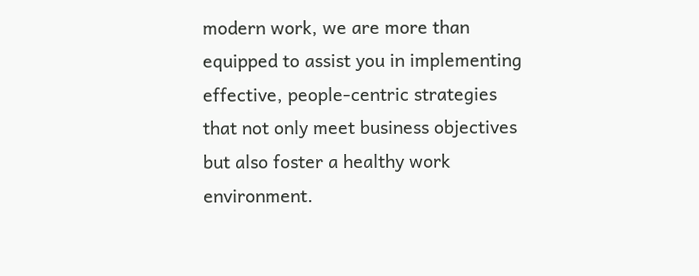modern work, we are more than equipped to assist you in implementing effective, people-centric strategies that not only meet business objectives but also foster a healthy work environment.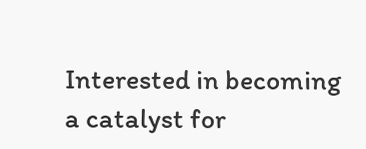Interested in becoming a catalyst for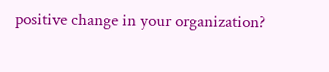positive change in your organization?